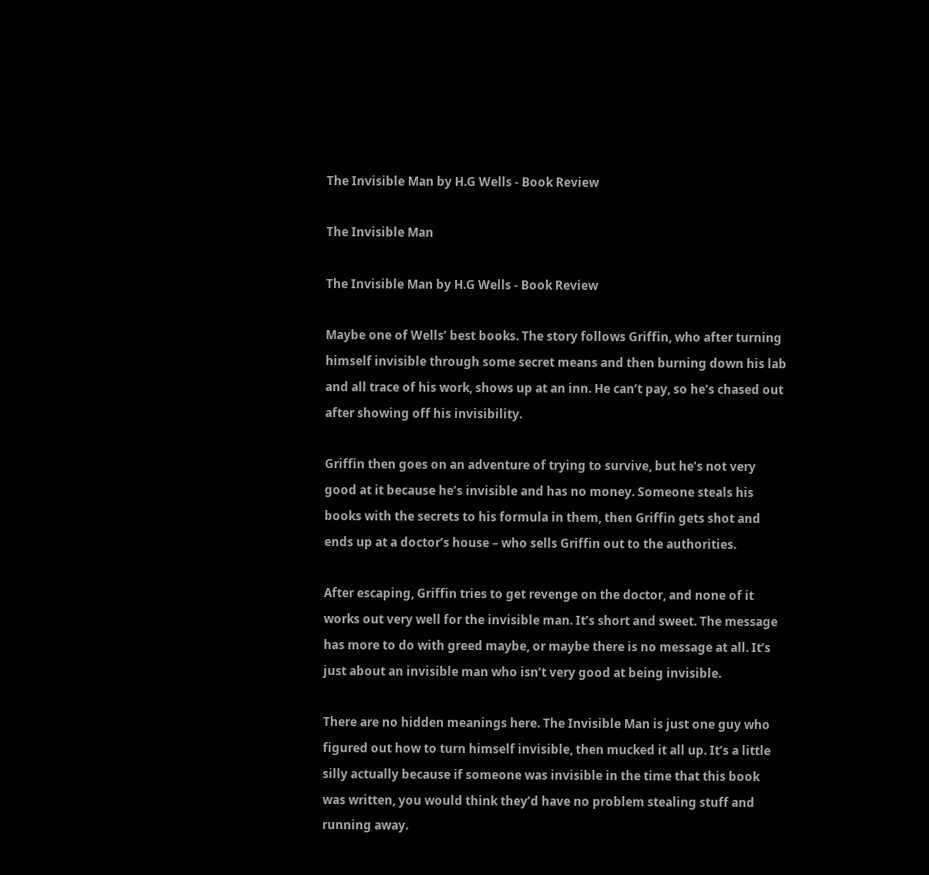The Invisible Man by H.G Wells - Book Review

The Invisible Man

The Invisible Man by H.G Wells - Book Review

Maybe one of Wells’ best books. The story follows Griffin, who after turning himself invisible through some secret means and then burning down his lab and all trace of his work, shows up at an inn. He can’t pay, so he’s chased out after showing off his invisibility.

Griffin then goes on an adventure of trying to survive, but he’s not very good at it because he’s invisible and has no money. Someone steals his books with the secrets to his formula in them, then Griffin gets shot and ends up at a doctor’s house – who sells Griffin out to the authorities.

After escaping, Griffin tries to get revenge on the doctor, and none of it works out very well for the invisible man. It’s short and sweet. The message has more to do with greed maybe, or maybe there is no message at all. It’s just about an invisible man who isn’t very good at being invisible.

There are no hidden meanings here. The Invisible Man is just one guy who figured out how to turn himself invisible, then mucked it all up. It’s a little silly actually because if someone was invisible in the time that this book was written, you would think they’d have no problem stealing stuff and running away.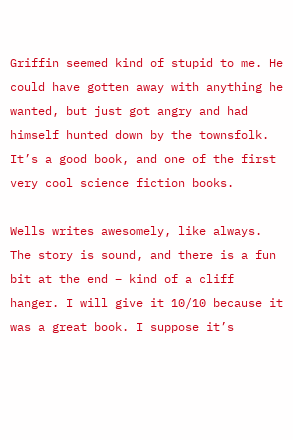Griffin seemed kind of stupid to me. He could have gotten away with anything he wanted, but just got angry and had himself hunted down by the townsfolk. It’s a good book, and one of the first very cool science fiction books.

Wells writes awesomely, like always. The story is sound, and there is a fun bit at the end – kind of a cliff hanger. I will give it 10/10 because it was a great book. I suppose it’s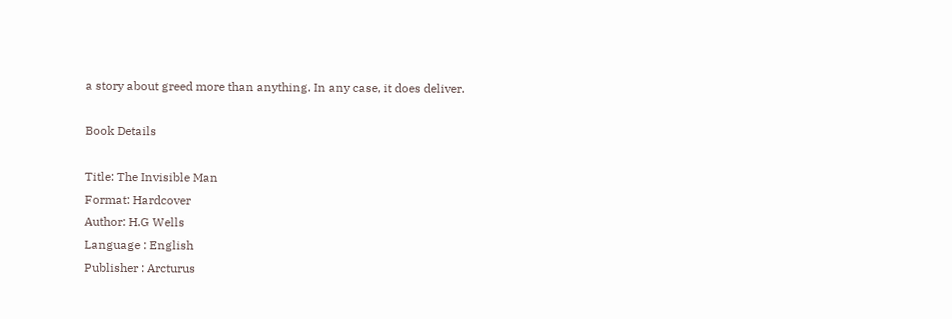a story about greed more than anything. In any case, it does deliver.

Book Details

Title: The Invisible Man
Format: Hardcover
Author: H.G Wells
Language : English
Publisher : Arcturus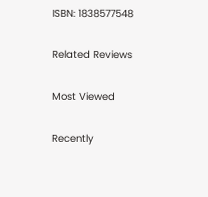ISBN: 1838577548

Related Reviews

Most Viewed

Recently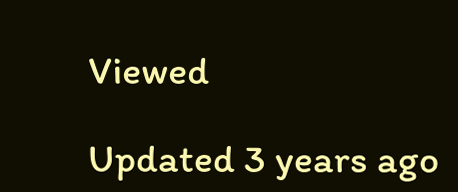Viewed

Updated 3 years ago